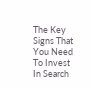The Key Signs That You Need To Invest In Search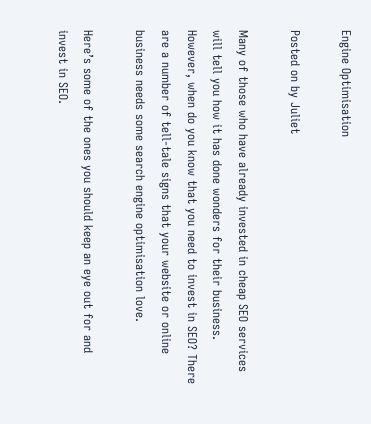Engine Optimisation

Posted on by Juliet

Many of those who have already invested in cheap SEO services will tell you how it has done wonders for their business. However, when do you know that you need to invest in SEO? There are a number of tell-tale signs that your website or online business needs some search engine optimisation love.

Here’s some of the ones you should keep an eye out for and invest in SEO.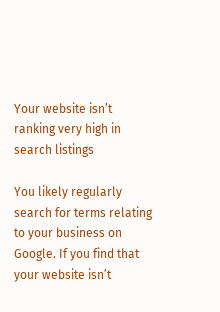Your website isn’t ranking very high in search listings

You likely regularly search for terms relating to your business on Google. If you find that your website isn’t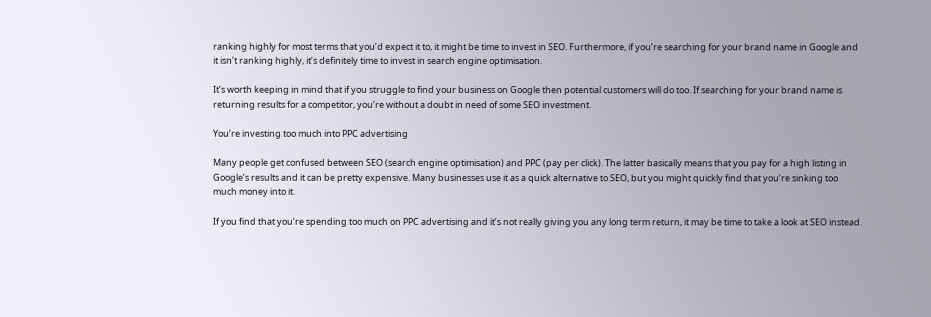ranking highly for most terms that you’d expect it to, it might be time to invest in SEO. Furthermore, if you’re searching for your brand name in Google and it isn’t ranking highly, it’s definitely time to invest in search engine optimisation.

It’s worth keeping in mind that if you struggle to find your business on Google then potential customers will do too. If searching for your brand name is returning results for a competitor, you’re without a doubt in need of some SEO investment.

You’re investing too much into PPC advertising

Many people get confused between SEO (search engine optimisation) and PPC (pay per click). The latter basically means that you pay for a high listing in Google’s results and it can be pretty expensive. Many businesses use it as a quick alternative to SEO, but you might quickly find that you’re sinking too much money into it.

If you find that you’re spending too much on PPC advertising and it’s not really giving you any long term return, it may be time to take a look at SEO instead.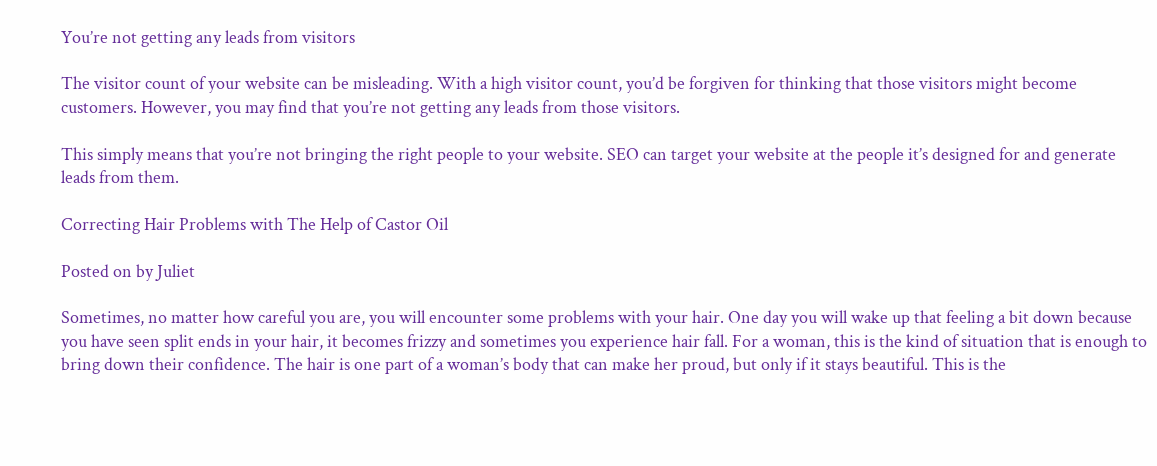You’re not getting any leads from visitors

The visitor count of your website can be misleading. With a high visitor count, you’d be forgiven for thinking that those visitors might become customers. However, you may find that you’re not getting any leads from those visitors.

This simply means that you’re not bringing the right people to your website. SEO can target your website at the people it’s designed for and generate leads from them.

Correcting Hair Problems with The Help of Castor Oil

Posted on by Juliet

Sometimes, no matter how careful you are, you will encounter some problems with your hair. One day you will wake up that feeling a bit down because you have seen split ends in your hair, it becomes frizzy and sometimes you experience hair fall. For a woman, this is the kind of situation that is enough to bring down their confidence. The hair is one part of a woman’s body that can make her proud, but only if it stays beautiful. This is the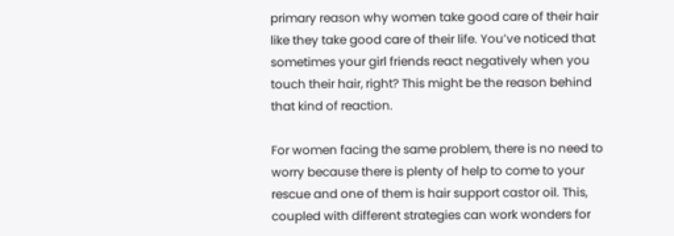primary reason why women take good care of their hair like they take good care of their life. You’ve noticed that sometimes your girl friends react negatively when you touch their hair, right? This might be the reason behind that kind of reaction.

For women facing the same problem, there is no need to worry because there is plenty of help to come to your rescue and one of them is hair support castor oil. This, coupled with different strategies can work wonders for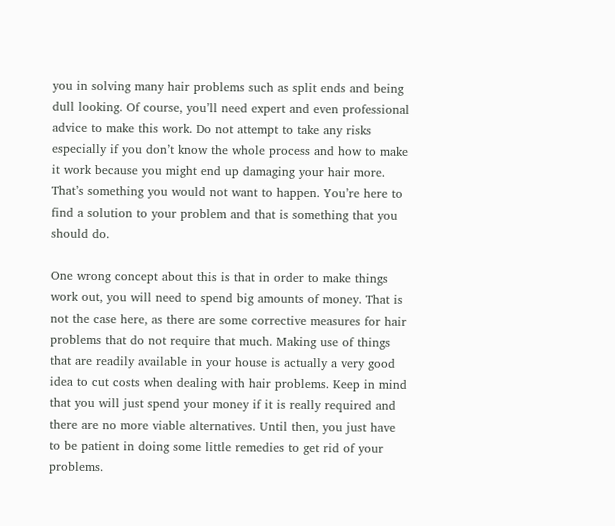you in solving many hair problems such as split ends and being dull looking. Of course, you’ll need expert and even professional advice to make this work. Do not attempt to take any risks especially if you don’t know the whole process and how to make it work because you might end up damaging your hair more. That’s something you would not want to happen. You’re here to find a solution to your problem and that is something that you should do.

One wrong concept about this is that in order to make things work out, you will need to spend big amounts of money. That is not the case here, as there are some corrective measures for hair problems that do not require that much. Making use of things that are readily available in your house is actually a very good idea to cut costs when dealing with hair problems. Keep in mind that you will just spend your money if it is really required and there are no more viable alternatives. Until then, you just have to be patient in doing some little remedies to get rid of your problems.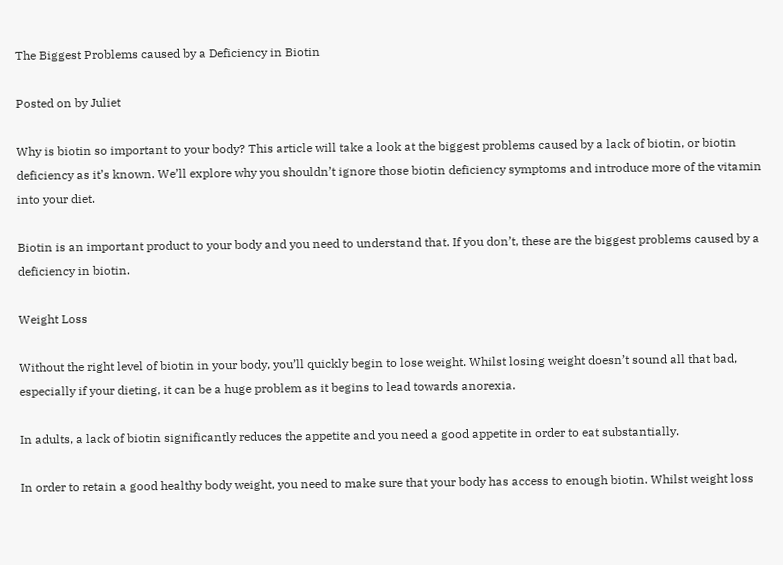The Biggest Problems caused by a Deficiency in Biotin

Posted on by Juliet

Why is biotin so important to your body? This article will take a look at the biggest problems caused by a lack of biotin, or biotin deficiency as it’s known. We’ll explore why you shouldn’t ignore those biotin deficiency symptoms and introduce more of the vitamin into your diet.

Biotin is an important product to your body and you need to understand that. If you don’t, these are the biggest problems caused by a deficiency in biotin.

Weight Loss

Without the right level of biotin in your body, you’ll quickly begin to lose weight. Whilst losing weight doesn’t sound all that bad, especially if your dieting, it can be a huge problem as it begins to lead towards anorexia.

In adults, a lack of biotin significantly reduces the appetite and you need a good appetite in order to eat substantially.

In order to retain a good healthy body weight, you need to make sure that your body has access to enough biotin. Whilst weight loss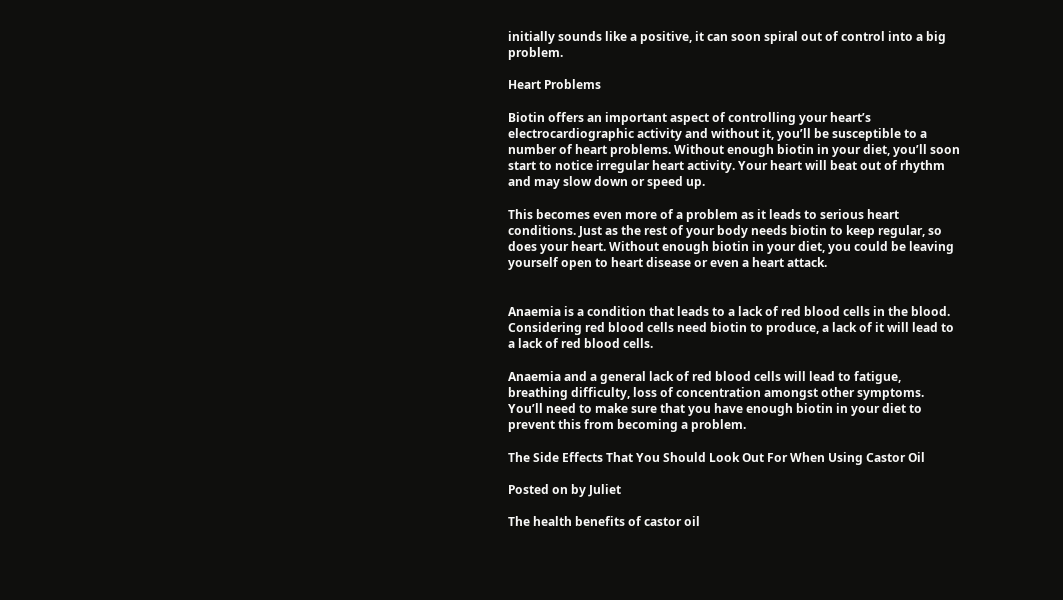initially sounds like a positive, it can soon spiral out of control into a big problem.

Heart Problems

Biotin offers an important aspect of controlling your heart’s electrocardiographic activity and without it, you’ll be susceptible to a number of heart problems. Without enough biotin in your diet, you’ll soon start to notice irregular heart activity. Your heart will beat out of rhythm and may slow down or speed up.

This becomes even more of a problem as it leads to serious heart conditions. Just as the rest of your body needs biotin to keep regular, so does your heart. Without enough biotin in your diet, you could be leaving yourself open to heart disease or even a heart attack.


Anaemia is a condition that leads to a lack of red blood cells in the blood. Considering red blood cells need biotin to produce, a lack of it will lead to a lack of red blood cells.

Anaemia and a general lack of red blood cells will lead to fatigue, breathing difficulty, loss of concentration amongst other symptoms. You’ll need to make sure that you have enough biotin in your diet to prevent this from becoming a problem.

The Side Effects That You Should Look Out For When Using Castor Oil

Posted on by Juliet

The health benefits of castor oil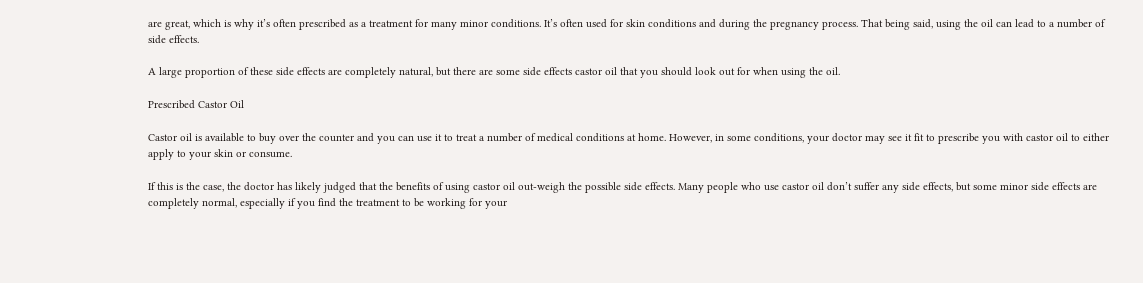are great, which is why it’s often prescribed as a treatment for many minor conditions. It’s often used for skin conditions and during the pregnancy process. That being said, using the oil can lead to a number of side effects.

A large proportion of these side effects are completely natural, but there are some side effects castor oil that you should look out for when using the oil.

Prescribed Castor Oil

Castor oil is available to buy over the counter and you can use it to treat a number of medical conditions at home. However, in some conditions, your doctor may see it fit to prescribe you with castor oil to either apply to your skin or consume.

If this is the case, the doctor has likely judged that the benefits of using castor oil out-weigh the possible side effects. Many people who use castor oil don’t suffer any side effects, but some minor side effects are completely normal, especially if you find the treatment to be working for your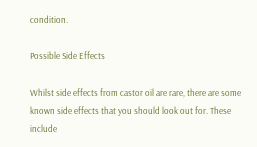condition.

Possible Side Effects

Whilst side effects from castor oil are rare, there are some known side effects that you should look out for. These include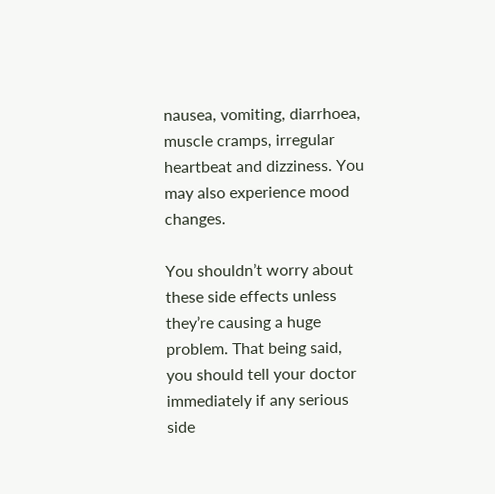nausea, vomiting, diarrhoea, muscle cramps, irregular heartbeat and dizziness. You may also experience mood changes.

You shouldn’t worry about these side effects unless they’re causing a huge problem. That being said, you should tell your doctor immediately if any serious side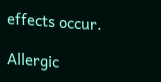effects occur.

Allergic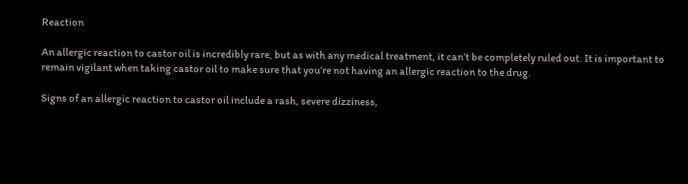Reaction

An allergic reaction to castor oil is incredibly rare, but as with any medical treatment, it can’t be completely ruled out. It is important to remain vigilant when taking castor oil to make sure that you’re not having an allergic reaction to the drug.

Signs of an allergic reaction to castor oil include a rash, severe dizziness,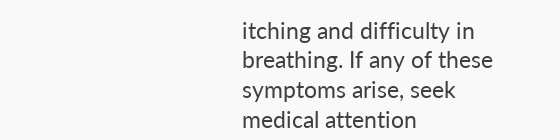itching and difficulty in breathing. If any of these symptoms arise, seek medical attention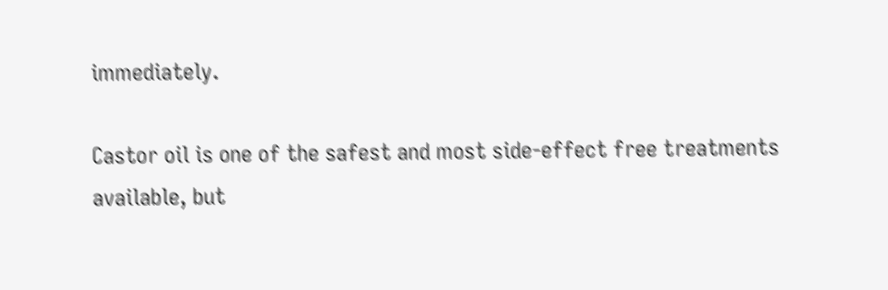immediately.

Castor oil is one of the safest and most side-effect free treatments available, but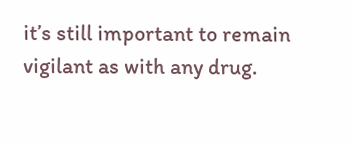it’s still important to remain vigilant as with any drug.